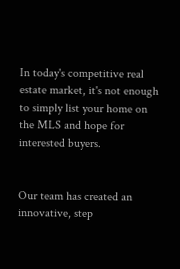In today's competitive real estate market, it's not enough to simply list your home on the MLS and hope for interested buyers.


Our team has created an innovative, step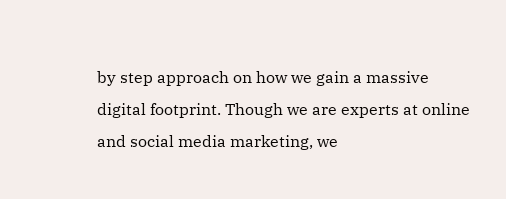by step approach on how we gain a massive digital footprint. Though we are experts at online and social media marketing, we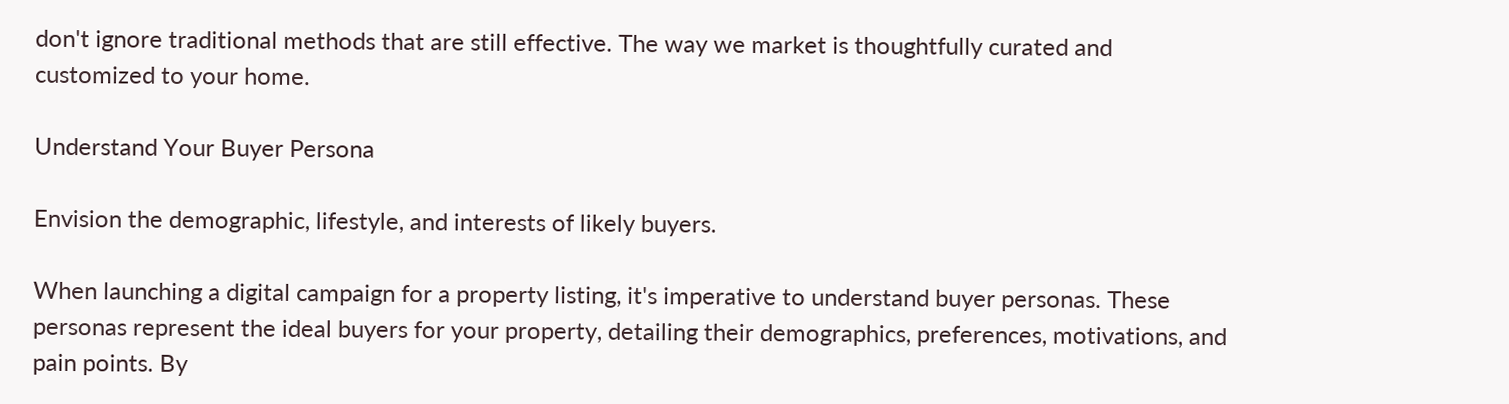don't ignore traditional methods that are still effective. The way we market is thoughtfully curated and customized to your home.

Understand Your Buyer Persona

Envision the demographic, lifestyle, and interests of likely buyers.

When launching a digital campaign for a property listing, it's imperative to understand buyer personas. These personas represent the ideal buyers for your property, detailing their demographics, preferences, motivations, and pain points. By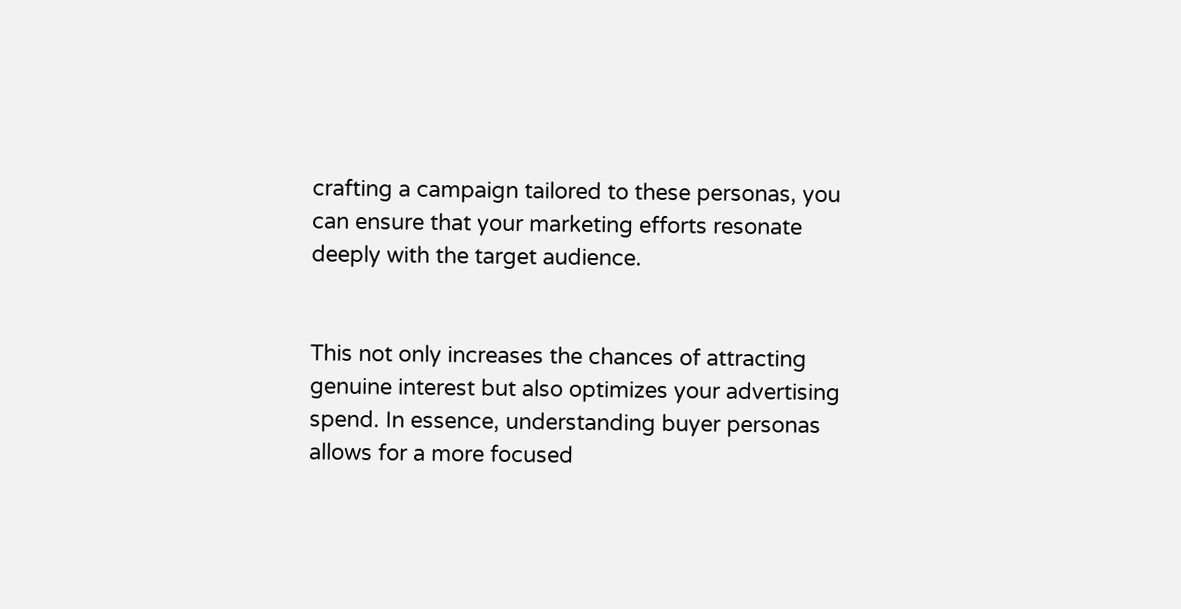crafting a campaign tailored to these personas, you can ensure that your marketing efforts resonate deeply with the target audience.


This not only increases the chances of attracting genuine interest but also optimizes your advertising spend. In essence, understanding buyer personas allows for a more focused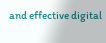and effective digital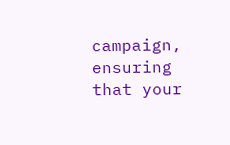campaign, ensuring that your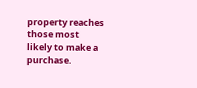property reaches those most likely to make a purchase.